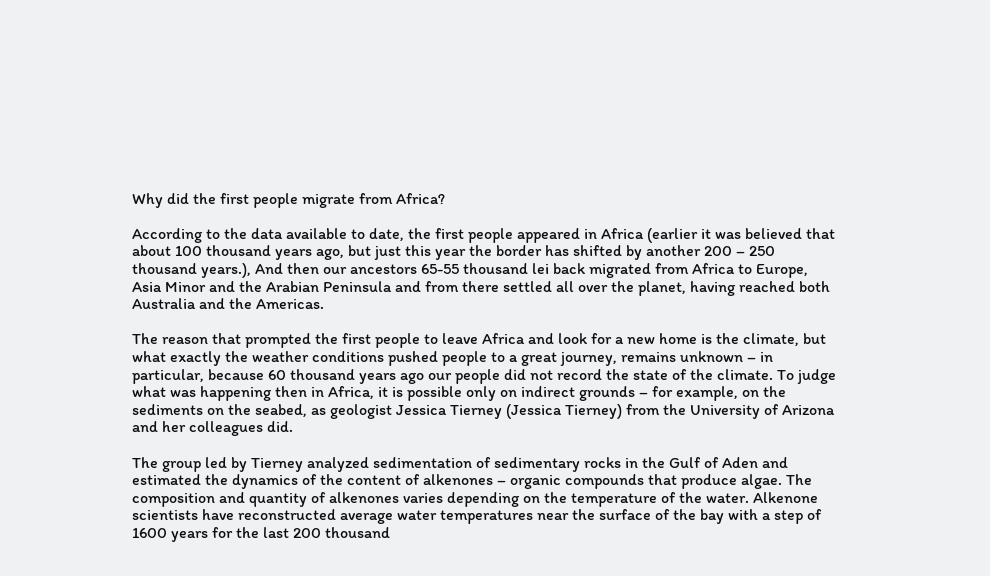Why did the first people migrate from Africa?

According to the data available to date, the first people appeared in Africa (earlier it was believed that about 100 thousand years ago, but just this year the border has shifted by another 200 – 250 thousand years.), And then our ancestors 65-55 thousand lei back migrated from Africa to Europe, Asia Minor and the Arabian Peninsula and from there settled all over the planet, having reached both Australia and the Americas.

The reason that prompted the first people to leave Africa and look for a new home is the climate, but what exactly the weather conditions pushed people to a great journey, remains unknown – in particular, because 60 thousand years ago our people did not record the state of the climate. To judge what was happening then in Africa, it is possible only on indirect grounds – for example, on the sediments on the seabed, as geologist Jessica Tierney (Jessica Tierney) from the University of Arizona and her colleagues did.

The group led by Tierney analyzed sedimentation of sedimentary rocks in the Gulf of Aden and estimated the dynamics of the content of alkenones – organic compounds that produce algae. The composition and quantity of alkenones varies depending on the temperature of the water. Alkenone scientists have reconstructed average water temperatures near the surface of the bay with a step of 1600 years for the last 200 thousand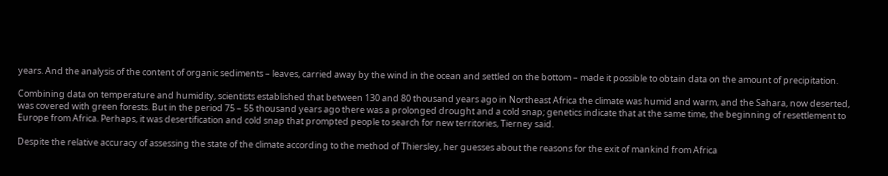years. And the analysis of the content of organic sediments – leaves, carried away by the wind in the ocean and settled on the bottom – made it possible to obtain data on the amount of precipitation.

Combining data on temperature and humidity, scientists established that between 130 and 80 thousand years ago in Northeast Africa the climate was humid and warm, and the Sahara, now deserted, was covered with green forests. But in the period 75 – 55 thousand years ago there was a prolonged drought and a cold snap; genetics indicate that at the same time, the beginning of resettlement to Europe from Africa. Perhaps, it was desertification and cold snap that prompted people to search for new territories, Tierney said.

Despite the relative accuracy of assessing the state of the climate according to the method of Thiersley, her guesses about the reasons for the exit of mankind from Africa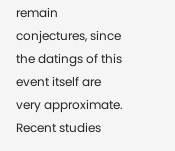remain conjectures, since the datings of this event itself are very approximate. Recent studies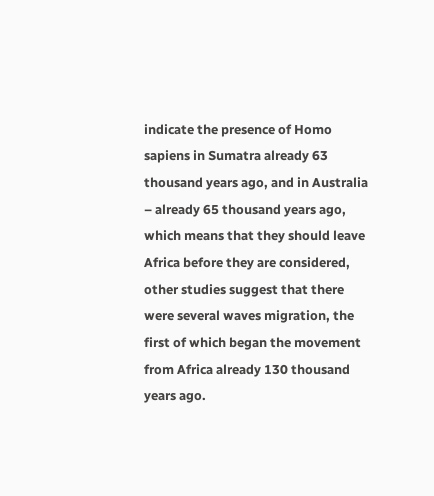indicate the presence of Homo sapiens in Sumatra already 63 thousand years ago, and in Australia – already 65 thousand years ago, which means that they should leave Africa before they are considered, other studies suggest that there were several waves migration, the first of which began the movement from Africa already 130 thousand years ago.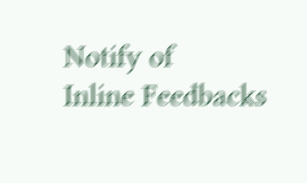Notify of
Inline Feedbacks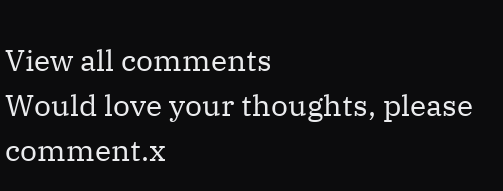View all comments
Would love your thoughts, please comment.x